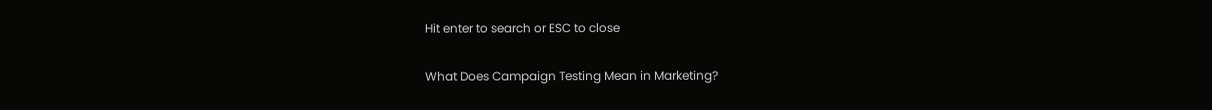Hit enter to search or ESC to close

What Does Campaign Testing Mean in Marketing?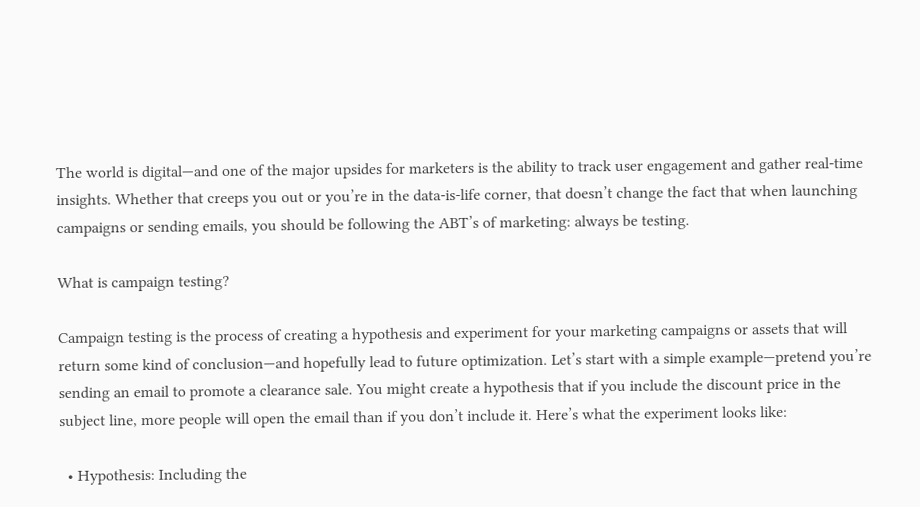The world is digital—and one of the major upsides for marketers is the ability to track user engagement and gather real-time insights. Whether that creeps you out or you’re in the data-is-life corner, that doesn’t change the fact that when launching campaigns or sending emails, you should be following the ABT’s of marketing: always be testing.

What is campaign testing?

Campaign testing is the process of creating a hypothesis and experiment for your marketing campaigns or assets that will return some kind of conclusion—and hopefully lead to future optimization. Let’s start with a simple example—pretend you’re sending an email to promote a clearance sale. You might create a hypothesis that if you include the discount price in the subject line, more people will open the email than if you don’t include it. Here’s what the experiment looks like:

  • Hypothesis: Including the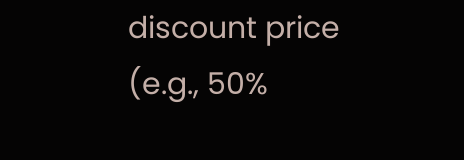discount price (e.g., 50%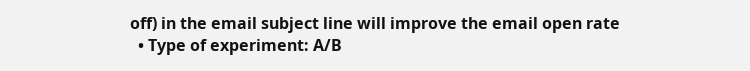off) in the email subject line will improve the email open rate
  • Type of experiment: A/B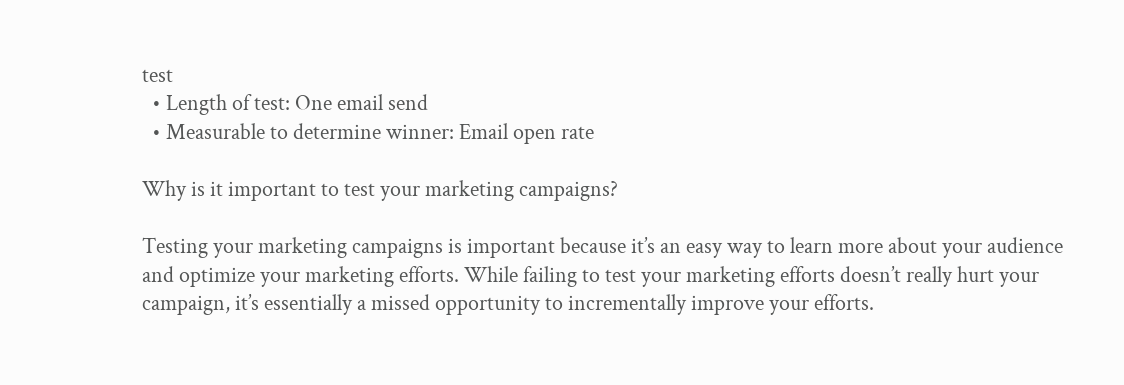test
  • Length of test: One email send
  • Measurable to determine winner: Email open rate

Why is it important to test your marketing campaigns?

Testing your marketing campaigns is important because it’s an easy way to learn more about your audience and optimize your marketing efforts. While failing to test your marketing efforts doesn’t really hurt your campaign, it’s essentially a missed opportunity to incrementally improve your efforts.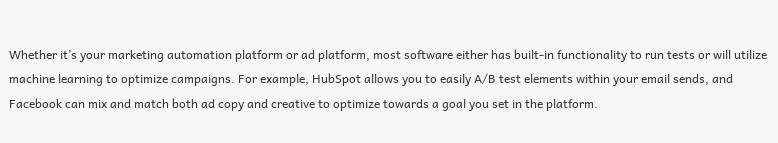Whether it’s your marketing automation platform or ad platform, most software either has built-in functionality to run tests or will utilize machine learning to optimize campaigns. For example, HubSpot allows you to easily A/B test elements within your email sends, and Facebook can mix and match both ad copy and creative to optimize towards a goal you set in the platform.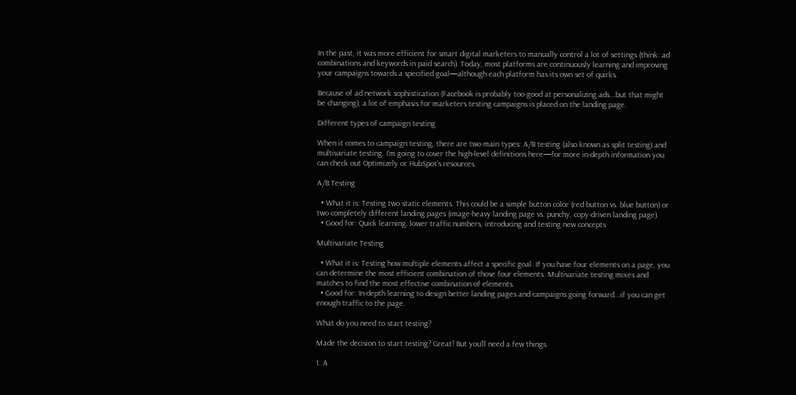In the past, it was more efficient for smart digital marketers to manually control a lot of settings (think: ad combinations and keywords in paid search). Today, most platforms are continuously learning and improving your campaigns towards a specified goal—although each platform has its own set of quirks.

Because of ad network sophistication (Facebook is probably too good at personalizing ads...but that might be changing), a lot of emphasis for marketers testing campaigns is placed on the landing page.

Different types of campaign testing

When it comes to campaign testing, there are two main types: A/B testing (also known as split testing) and multivariate testing. I’m going to cover the high-level definitions here—for more in-depth information you can check out Optimizely or HubSpot’s resources.

A/B Testing

  • What it is: Testing two static elements. This could be a simple button color (red button vs. blue button) or two completely different landing pages (image-heavy landing page vs. punchy, copy-driven landing page).
  • Good for: Quick learning, lower traffic numbers, introducing and testing new concepts

Multivariate Testing

  • What it is: Testing how multiple elements affect a specific goal. If you have four elements on a page, you can determine the most efficient combination of those four elements. Multivariate testing mixes and matches to find the most effective combination of elements.
  • Good for: In-depth learning to design better landing pages and campaigns going forward...if you can get enough traffic to the page.

What do you need to start testing?

Made the decision to start testing? Great! But you’ll need a few things.

1. A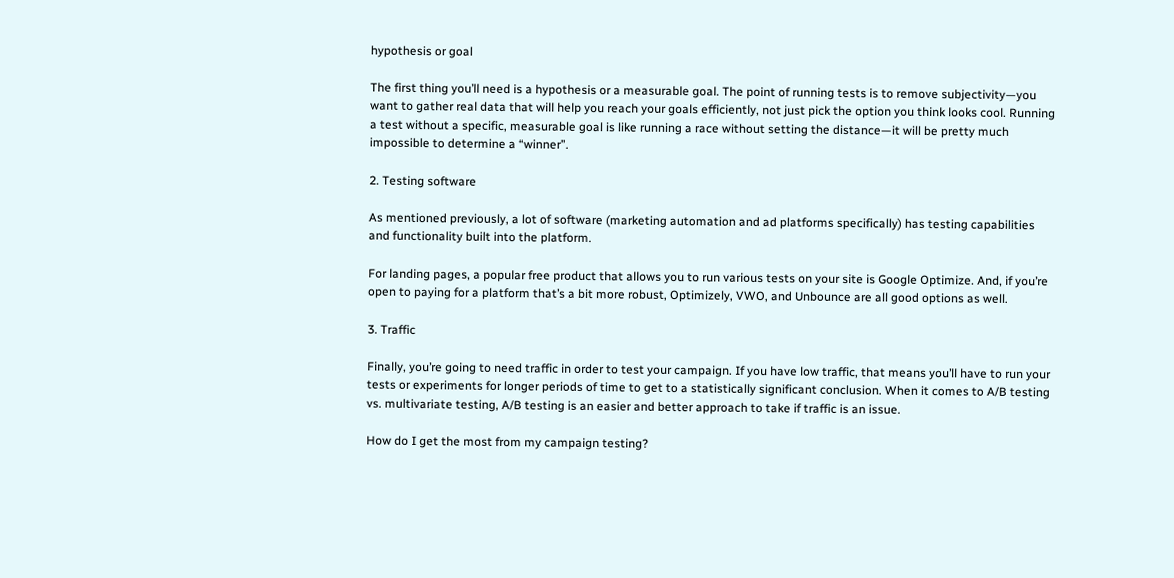hypothesis or goal

The first thing you’ll need is a hypothesis or a measurable goal. The point of running tests is to remove subjectivity—you want to gather real data that will help you reach your goals efficiently, not just pick the option you think looks cool. Running a test without a specific, measurable goal is like running a race without setting the distance—it will be pretty much impossible to determine a “winner”.

2. Testing software

As mentioned previously, a lot of software (marketing automation and ad platforms specifically) has testing capabilities and functionality built into the platform.

For landing pages, a popular free product that allows you to run various tests on your site is Google Optimize. And, if you’re open to paying for a platform that’s a bit more robust, Optimizely, VWO, and Unbounce are all good options as well.

3. Traffic

Finally, you’re going to need traffic in order to test your campaign. If you have low traffic, that means you’ll have to run your tests or experiments for longer periods of time to get to a statistically significant conclusion. When it comes to A/B testing vs. multivariate testing, A/B testing is an easier and better approach to take if traffic is an issue.

How do I get the most from my campaign testing?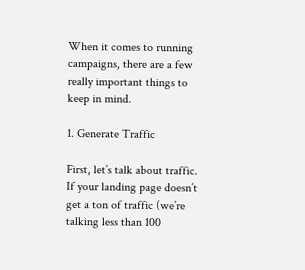When it comes to running campaigns, there are a few really important things to keep in mind.

1. Generate Traffic

First, let’s talk about traffic. If your landing page doesn’t get a ton of traffic (we’re talking less than 100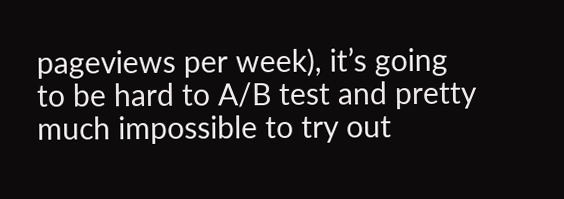pageviews per week), it’s going to be hard to A/B test and pretty much impossible to try out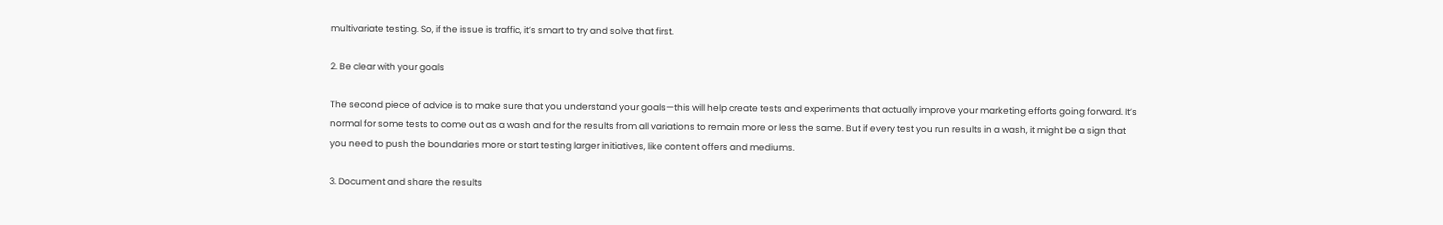multivariate testing. So, if the issue is traffic, it’s smart to try and solve that first.

2. Be clear with your goals

The second piece of advice is to make sure that you understand your goals—this will help create tests and experiments that actually improve your marketing efforts going forward. It’s normal for some tests to come out as a wash and for the results from all variations to remain more or less the same. But if every test you run results in a wash, it might be a sign that you need to push the boundaries more or start testing larger initiatives, like content offers and mediums.

3. Document and share the results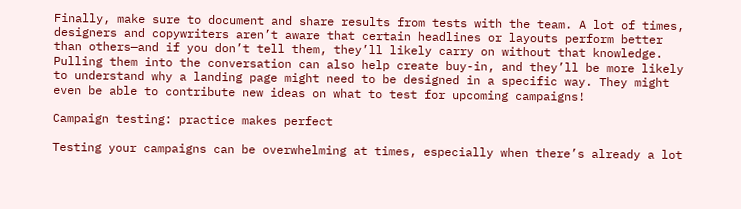Finally, make sure to document and share results from tests with the team. A lot of times, designers and copywriters aren’t aware that certain headlines or layouts perform better than others—and if you don’t tell them, they’ll likely carry on without that knowledge. Pulling them into the conversation can also help create buy-in, and they’ll be more likely to understand why a landing page might need to be designed in a specific way. They might even be able to contribute new ideas on what to test for upcoming campaigns!

Campaign testing: practice makes perfect

Testing your campaigns can be overwhelming at times, especially when there’s already a lot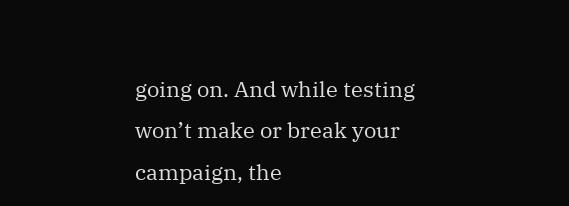going on. And while testing won’t make or break your campaign, the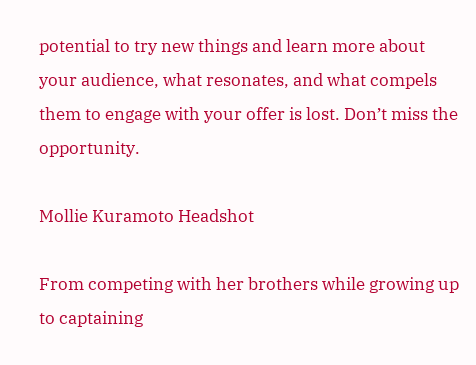potential to try new things and learn more about your audience, what resonates, and what compels them to engage with your offer is lost. Don’t miss the opportunity.

Mollie Kuramoto Headshot

From competing with her brothers while growing up to captaining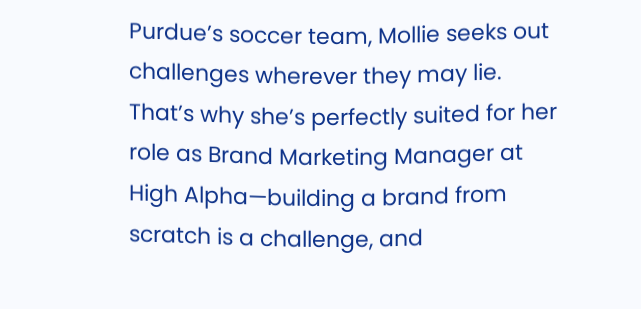Purdue’s soccer team, Mollie seeks out challenges wherever they may lie. That’s why she’s perfectly suited for her role as Brand Marketing Manager at High Alpha—building a brand from scratch is a challenge, and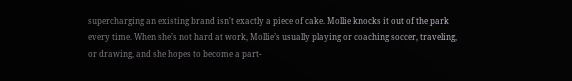supercharging an existing brand isn't exactly a piece of cake. Mollie knocks it out of the park every time. When she’s not hard at work, Mollie’s usually playing or coaching soccer, traveling, or drawing, and she hopes to become a part-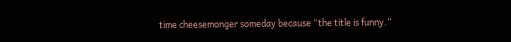time cheesemonger someday because “the title is funny.”